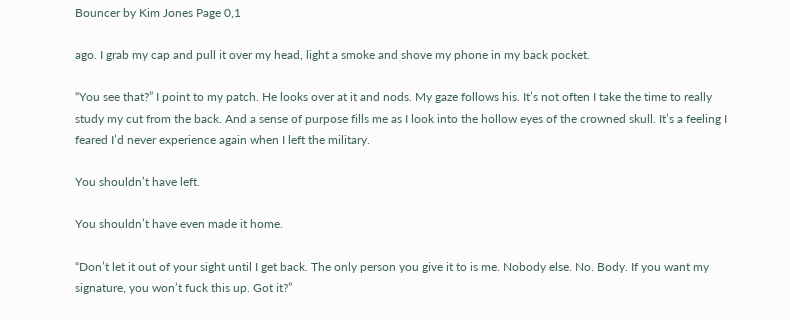Bouncer by Kim Jones Page 0,1

ago. I grab my cap and pull it over my head, light a smoke and shove my phone in my back pocket.

“You see that?” I point to my patch. He looks over at it and nods. My gaze follows his. It’s not often I take the time to really study my cut from the back. And a sense of purpose fills me as I look into the hollow eyes of the crowned skull. It’s a feeling I feared I’d never experience again when I left the military.

You shouldn’t have left.

You shouldn’t have even made it home.

“Don’t let it out of your sight until I get back. The only person you give it to is me. Nobody else. No. Body. If you want my signature, you won’t fuck this up. Got it?”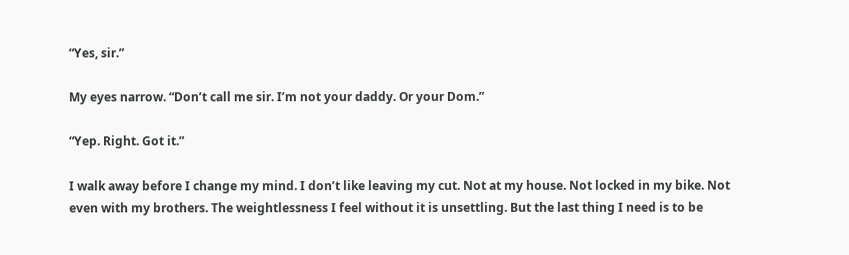“Yes, sir.”

My eyes narrow. “Don’t call me sir. I’m not your daddy. Or your Dom.”

“Yep. Right. Got it.”

I walk away before I change my mind. I don’t like leaving my cut. Not at my house. Not locked in my bike. Not even with my brothers. The weightlessness I feel without it is unsettling. But the last thing I need is to be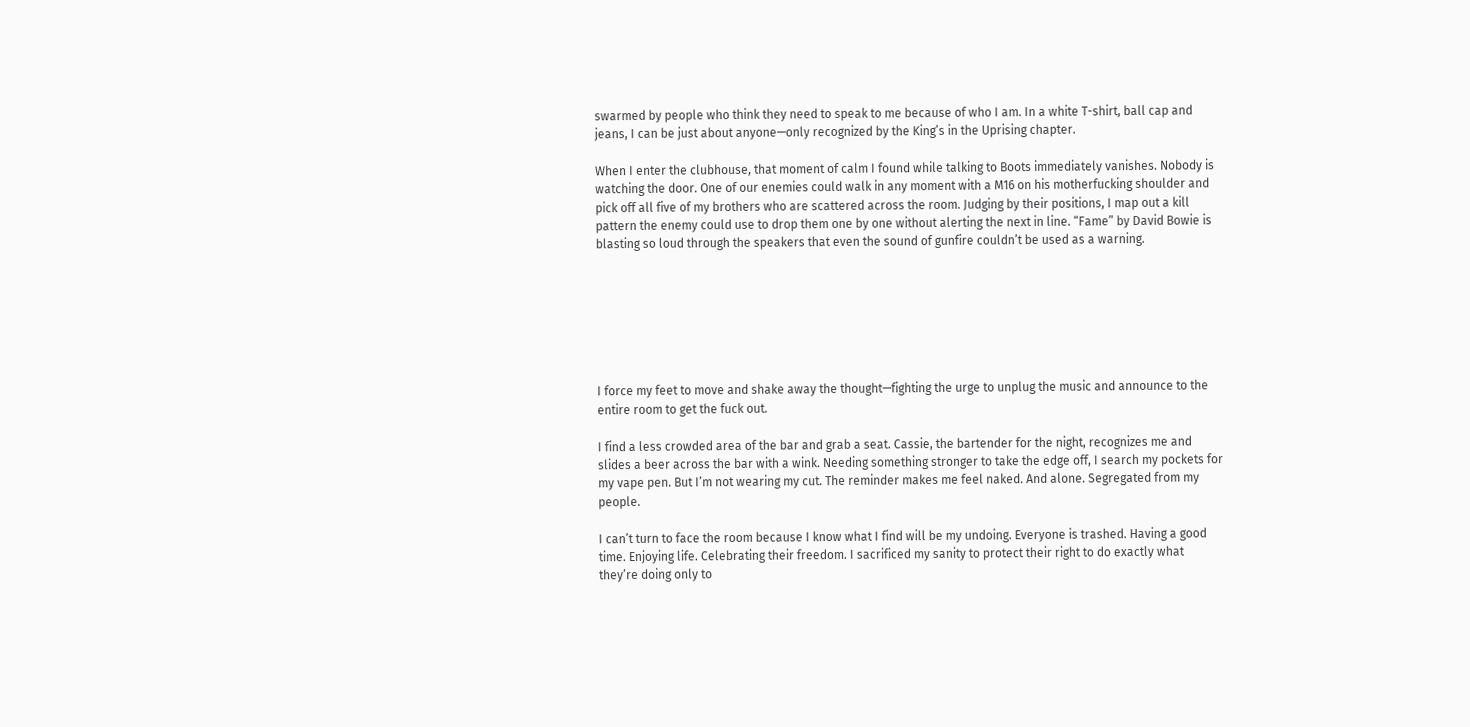swarmed by people who think they need to speak to me because of who I am. In a white T-shirt, ball cap and jeans, I can be just about anyone—only recognized by the King’s in the Uprising chapter.

When I enter the clubhouse, that moment of calm I found while talking to Boots immediately vanishes. Nobody is watching the door. One of our enemies could walk in any moment with a M16 on his motherfucking shoulder and pick off all five of my brothers who are scattered across the room. Judging by their positions, I map out a kill pattern the enemy could use to drop them one by one without alerting the next in line. “Fame” by David Bowie is blasting so loud through the speakers that even the sound of gunfire couldn’t be used as a warning.







I force my feet to move and shake away the thought—fighting the urge to unplug the music and announce to the entire room to get the fuck out.

I find a less crowded area of the bar and grab a seat. Cassie, the bartender for the night, recognizes me and slides a beer across the bar with a wink. Needing something stronger to take the edge off, I search my pockets for my vape pen. But I’m not wearing my cut. The reminder makes me feel naked. And alone. Segregated from my people.

I can’t turn to face the room because I know what I find will be my undoing. Everyone is trashed. Having a good time. Enjoying life. Celebrating their freedom. I sacrificed my sanity to protect their right to do exactly what they’re doing only to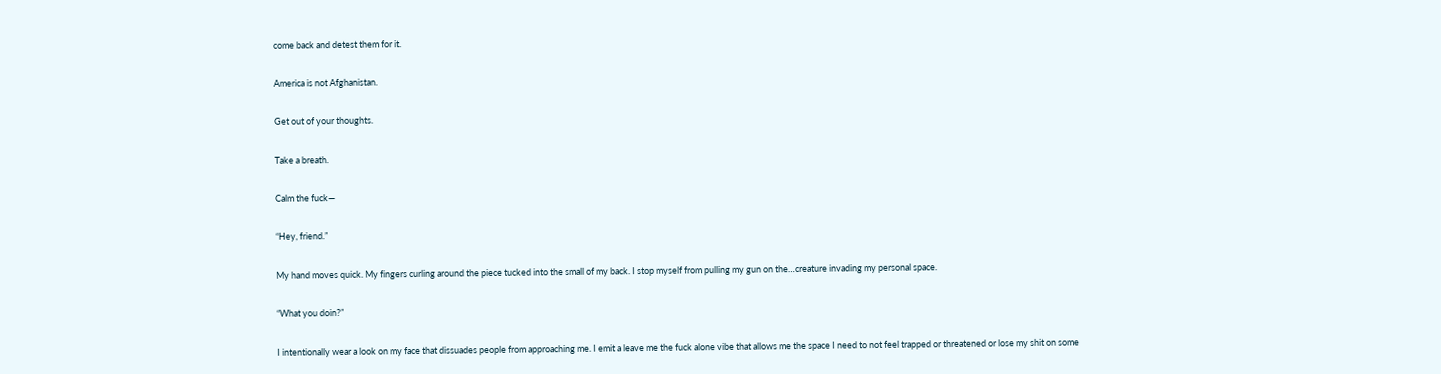come back and detest them for it.

America is not Afghanistan.

Get out of your thoughts.

Take a breath.

Calm the fuck—

“Hey, friend.”

My hand moves quick. My fingers curling around the piece tucked into the small of my back. I stop myself from pulling my gun on the…creature invading my personal space.

“What you doin?”

I intentionally wear a look on my face that dissuades people from approaching me. I emit a leave me the fuck alone vibe that allows me the space I need to not feel trapped or threatened or lose my shit on some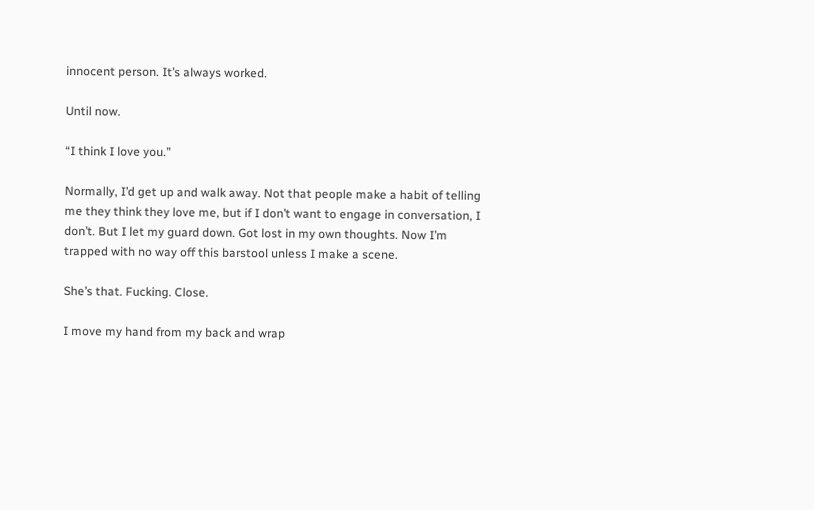innocent person. It’s always worked.

Until now.

“I think I love you.”

Normally, I’d get up and walk away. Not that people make a habit of telling me they think they love me, but if I don’t want to engage in conversation, I don’t. But I let my guard down. Got lost in my own thoughts. Now I’m trapped with no way off this barstool unless I make a scene.

She’s that. Fucking. Close.

I move my hand from my back and wrap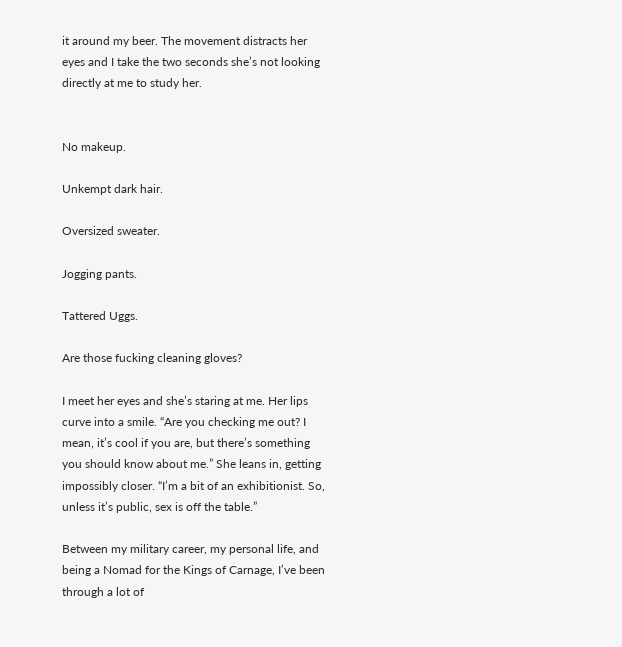it around my beer. The movement distracts her eyes and I take the two seconds she’s not looking directly at me to study her.


No makeup.

Unkempt dark hair.

Oversized sweater.

Jogging pants.

Tattered Uggs.

Are those fucking cleaning gloves?

I meet her eyes and she’s staring at me. Her lips curve into a smile. “Are you checking me out? I mean, it’s cool if you are, but there’s something you should know about me.” She leans in, getting impossibly closer. “I’m a bit of an exhibitionist. So, unless it’s public, sex is off the table.”

Between my military career, my personal life, and being a Nomad for the Kings of Carnage, I’ve been through a lot of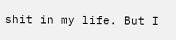shit in my life. But I